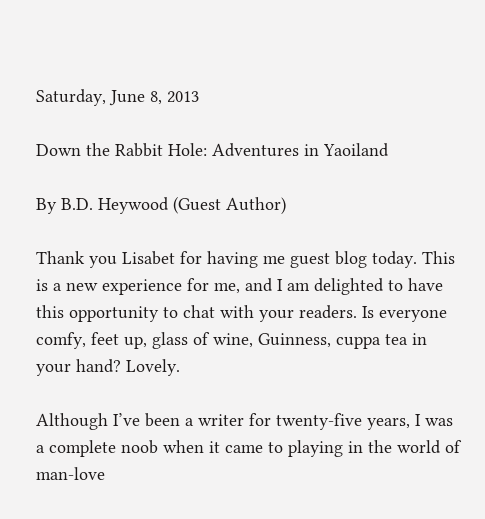Saturday, June 8, 2013

Down the Rabbit Hole: Adventures in Yaoiland

By B.D. Heywood (Guest Author)

Thank you Lisabet for having me guest blog today. This is a new experience for me, and I am delighted to have this opportunity to chat with your readers. Is everyone comfy, feet up, glass of wine, Guinness, cuppa tea in your hand? Lovely.

Although I’ve been a writer for twenty-five years, I was a complete noob when it came to playing in the world of man-love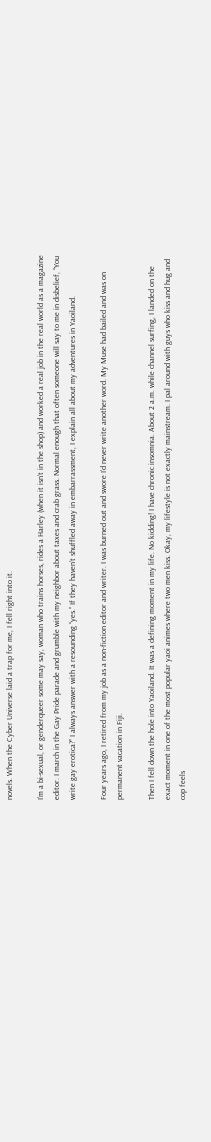novels. When the Cyber Universe laid a trap for me, I fell right into it.

I’m a bi-sexual, or genderqueer some may say, woman who trains horses, rides a Harley (when it isn’t in the shop) and worked a real job in the real world as a magazine editor. I march in the Gay Pride parade and grumble with my neighbor about taxes and crab grass. Normal enough that often someone will say to me in disbelief, “You write gay erotica?” I always answer with a resounding “yes.” If they haven’t shuffled away in embarrassment, I explain all about my adventures in Yaoiland.

Four years ago, I retired from my job as a non-fiction editor and writer. I was burned out and swore I’d never write another word. My Muse had bailed and was on permanent vacation in Fiji.

Then I fell down the hole into Yaoiland. It was a defining moment in my life. No kidding! I have chronic insomnia. About 2 a.m. while channel surfing, I landed on the exact moment in one of the most popular yaoi animes where two men kiss. Okay, my lifestyle is not exactly mainstream. I pal around with guys who kiss and hug and cop feels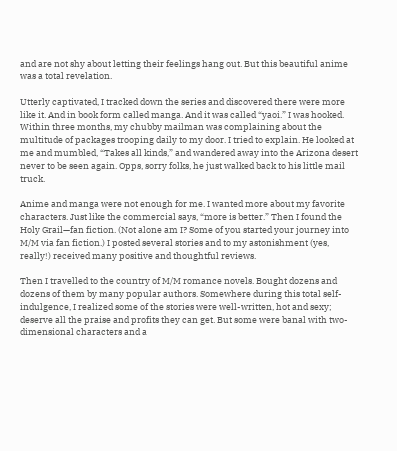and are not shy about letting their feelings hang out. But this beautiful anime was a total revelation.

Utterly captivated, I tracked down the series and discovered there were more like it. And in book form called manga. And it was called “yaoi.” I was hooked. Within three months, my chubby mailman was complaining about the multitude of packages trooping daily to my door. I tried to explain. He looked at me and mumbled, “Takes all kinds,” and wandered away into the Arizona desert never to be seen again. Opps, sorry folks, he just walked back to his little mail truck.

Anime and manga were not enough for me. I wanted more about my favorite characters. Just like the commercial says, “more is better.” Then I found the Holy Grail—fan fiction. (Not alone am I? Some of you started your journey into M/M via fan fiction.) I posted several stories and to my astonishment (yes, really!) received many positive and thoughtful reviews.

Then I travelled to the country of M/M romance novels. Bought dozens and dozens of them by many popular authors. Somewhere during this total self-indulgence, I realized some of the stories were well-written, hot and sexy; deserve all the praise and profits they can get. But some were banal with two-dimensional characters and a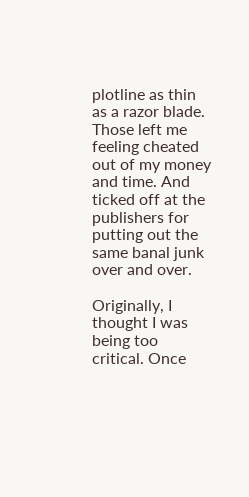plotline as thin as a razor blade. Those left me feeling cheated out of my money and time. And ticked off at the publishers for putting out the same banal junk over and over.

Originally, I thought I was being too critical. Once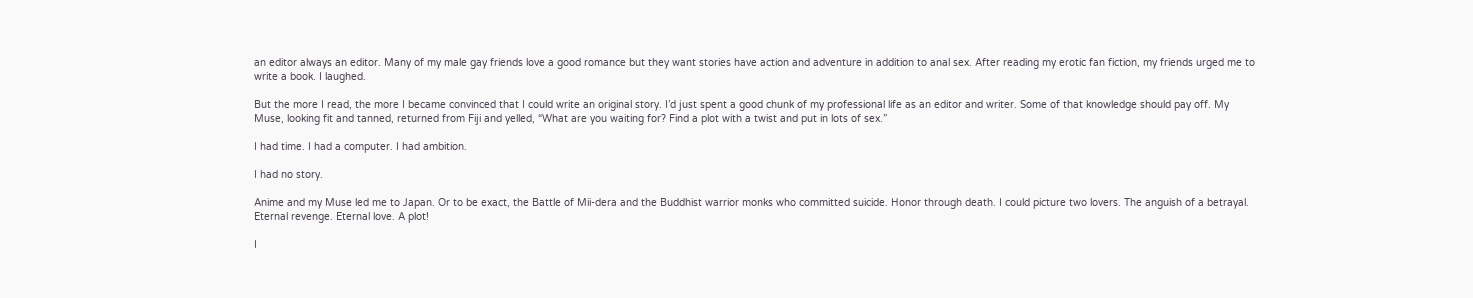an editor always an editor. Many of my male gay friends love a good romance but they want stories have action and adventure in addition to anal sex. After reading my erotic fan fiction, my friends urged me to write a book. I laughed.

But the more I read, the more I became convinced that I could write an original story. I’d just spent a good chunk of my professional life as an editor and writer. Some of that knowledge should pay off. My Muse, looking fit and tanned, returned from Fiji and yelled, “What are you waiting for? Find a plot with a twist and put in lots of sex.”

I had time. I had a computer. I had ambition.

I had no story.

Anime and my Muse led me to Japan. Or to be exact, the Battle of Mii-dera and the Buddhist warrior monks who committed suicide. Honor through death. I could picture two lovers. The anguish of a betrayal. Eternal revenge. Eternal love. A plot!

I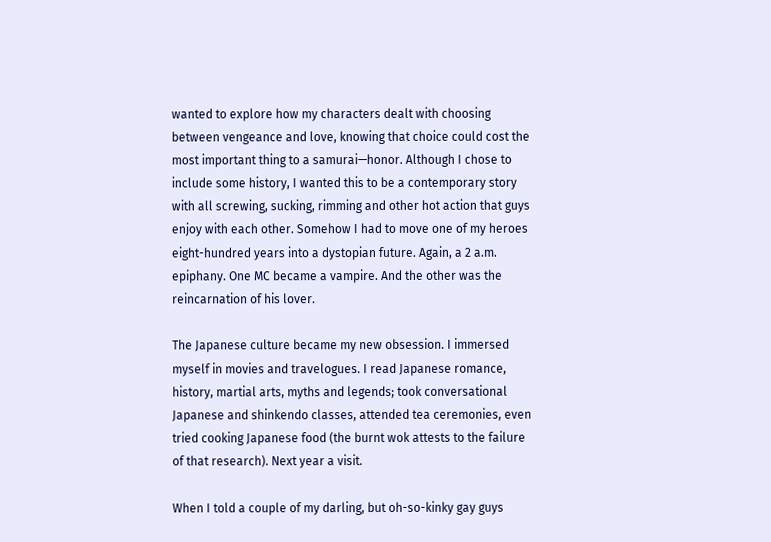wanted to explore how my characters dealt with choosing between vengeance and love, knowing that choice could cost the most important thing to a samurai—honor. Although I chose to include some history, I wanted this to be a contemporary story with all screwing, sucking, rimming and other hot action that guys enjoy with each other. Somehow I had to move one of my heroes eight-hundred years into a dystopian future. Again, a 2 a.m. epiphany. One MC became a vampire. And the other was the reincarnation of his lover.

The Japanese culture became my new obsession. I immersed myself in movies and travelogues. I read Japanese romance, history, martial arts, myths and legends; took conversational Japanese and shinkendo classes, attended tea ceremonies, even tried cooking Japanese food (the burnt wok attests to the failure of that research). Next year a visit.

When I told a couple of my darling, but oh-so-kinky gay guys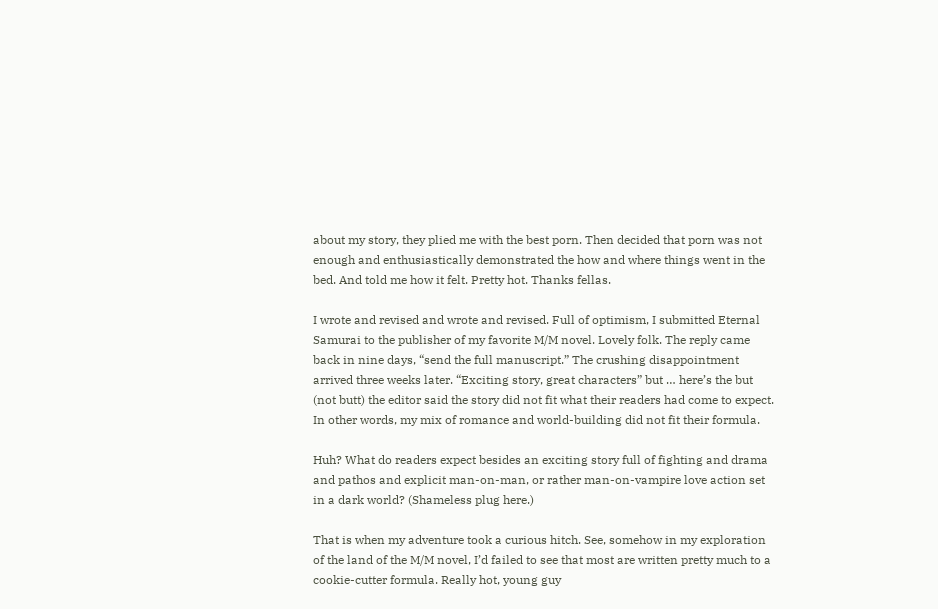about my story, they plied me with the best porn. Then decided that porn was not enough and enthusiastically demonstrated the how and where things went in the bed. And told me how it felt. Pretty hot. Thanks fellas.

I wrote and revised and wrote and revised. Full of optimism, I submitted Eternal Samurai to the publisher of my favorite M/M novel. Lovely folk. The reply came back in nine days, “send the full manuscript.” The crushing disappointment arrived three weeks later. “Exciting story, great characters” but … here’s the but (not butt) the editor said the story did not fit what their readers had come to expect. In other words, my mix of romance and world-building did not fit their formula.

Huh? What do readers expect besides an exciting story full of fighting and drama and pathos and explicit man-on-man, or rather man-on-vampire love action set in a dark world? (Shameless plug here.)

That is when my adventure took a curious hitch. See, somehow in my exploration of the land of the M/M novel, I’d failed to see that most are written pretty much to a cookie-cutter formula. Really hot, young guy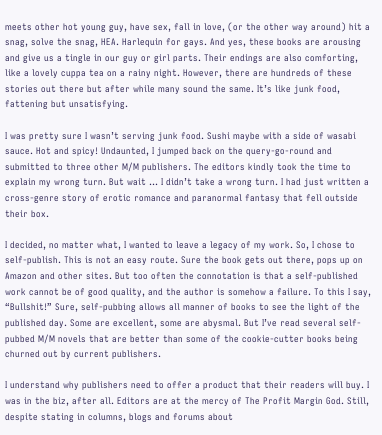meets other hot young guy, have sex, fall in love, (or the other way around) hit a snag, solve the snag, HEA. Harlequin for gays. And yes, these books are arousing and give us a tingle in our guy or girl parts. Their endings are also comforting, like a lovely cuppa tea on a rainy night. However, there are hundreds of these stories out there but after while many sound the same. It’s like junk food, fattening but unsatisfying.

I was pretty sure I wasn’t serving junk food. Sushi maybe with a side of wasabi sauce. Hot and spicy! Undaunted, I jumped back on the query-go-round and submitted to three other M/M publishers. The editors kindly took the time to explain my wrong turn. But wait ... I didn’t take a wrong turn. I had just written a cross-genre story of erotic romance and paranormal fantasy that fell outside their box.

I decided, no matter what, I wanted to leave a legacy of my work. So, I chose to self-publish. This is not an easy route. Sure the book gets out there, pops up on Amazon and other sites. But too often the connotation is that a self-published work cannot be of good quality, and the author is somehow a failure. To this I say, “Bullshit!” Sure, self-pubbing allows all manner of books to see the light of the published day. Some are excellent, some are abysmal. But I’ve read several self-pubbed M/M novels that are better than some of the cookie-cutter books being churned out by current publishers.

I understand why publishers need to offer a product that their readers will buy. I was in the biz, after all. Editors are at the mercy of The Profit Margin God. Still, despite stating in columns, blogs and forums about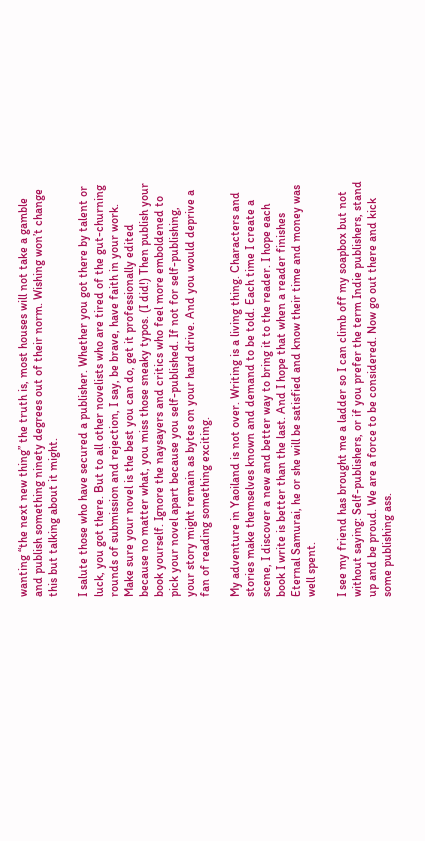wanting “the next new thing” the truth is, most houses will not take a gamble and publish something ninety degrees out of their norm. Wishing won’t change this but talking about it might.

I salute those who have secured a publisher. Whether you got there by talent or luck, you got there. But to all other novelists who are tired of the gut-churning rounds of submission and rejection, I say, be brave, have faith in your work. Make sure your novel is the best you can do, get it professionally edited because no matter what, you miss those sneaky typos. (I did!) Then publish your book yourself. Ignore the naysayers and critics who feel more emboldened to pick your novel apart because you self-published. If not for self-publishing, your story might remain as bytes on your hard drive. And you would deprive a fan of reading something exciting.

My adventure in Yaoiland is not over. Writing is a living thing. Characters and stories make themselves known and demand to be told. Each time I create a scene, I discover a new and better way to bring it to the reader. I hope each book I write is better than the last. And I hope that when a reader finishes Eternal Samurai, he or she will be satisfied and know their time and money was well spent.

I see my friend has brought me a ladder so I can climb off my soapbox but not without saying: Self-publishers, or if you prefer the term Indie publishers, stand up and be proud. We are a force to be considered. Now go out there and kick some publishing ass.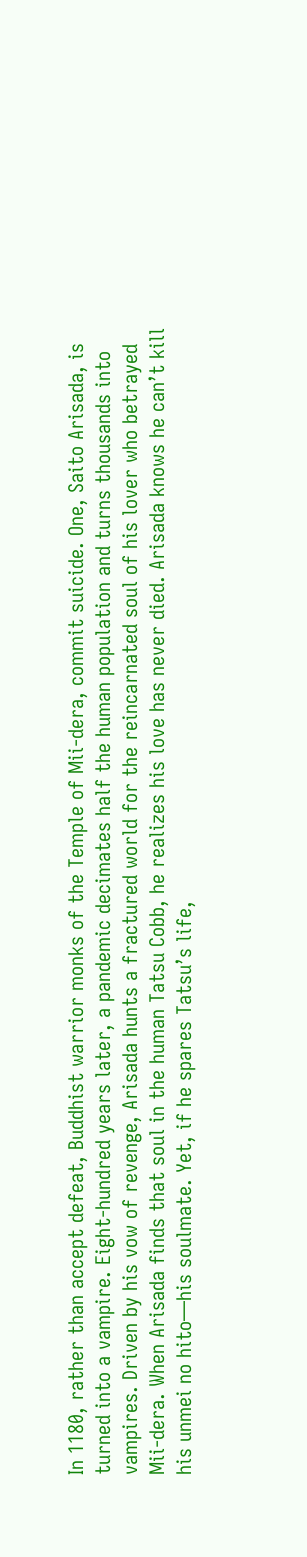In 1180, rather than accept defeat, Buddhist warrior monks of the Temple of Mii-dera, commit suicide. One, Saito Arisada, is turned into a vampire. Eight-hundred years later, a pandemic decimates half the human population and turns thousands into vampires. Driven by his vow of revenge, Arisada hunts a fractured world for the reincarnated soul of his lover who betrayed Mii-dera. When Arisada finds that soul in the human Tatsu Cobb, he realizes his love has never died. Arisada knows he can’t kill his unmei no hito—his soulmate. Yet, if he spares Tatsu’s life,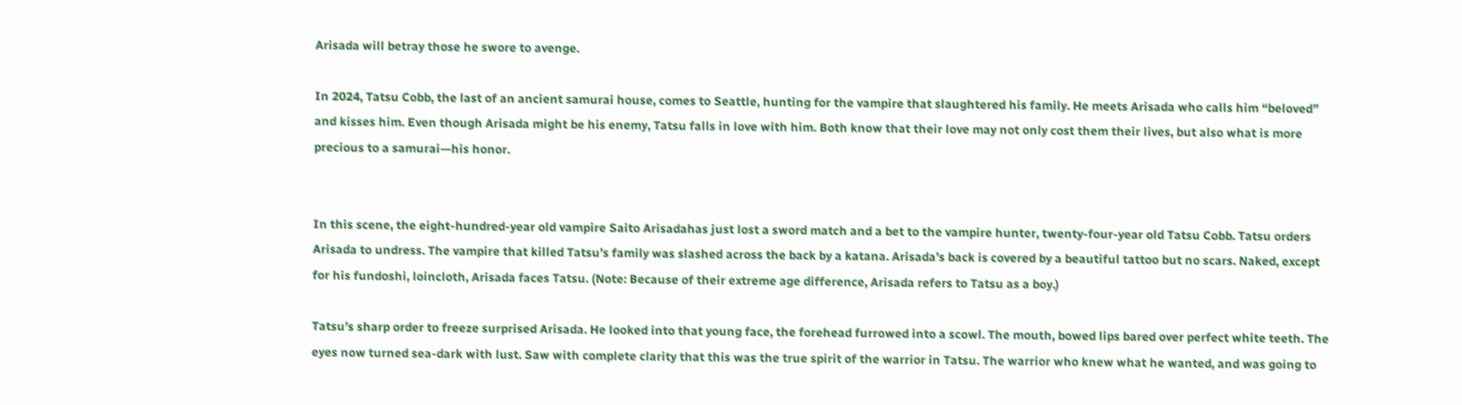Arisada will betray those he swore to avenge.

In 2024, Tatsu Cobb, the last of an ancient samurai house, comes to Seattle, hunting for the vampire that slaughtered his family. He meets Arisada who calls him “beloved” and kisses him. Even though Arisada might be his enemy, Tatsu falls in love with him. Both know that their love may not only cost them their lives, but also what is more precious to a samurai—his honor.


In this scene, the eight-hundred-year old vampire Saito Arisadahas just lost a sword match and a bet to the vampire hunter, twenty-four-year old Tatsu Cobb. Tatsu orders Arisada to undress. The vampire that killed Tatsu’s family was slashed across the back by a katana. Arisada’s back is covered by a beautiful tattoo but no scars. Naked, except for his fundoshi, loincloth, Arisada faces Tatsu. (Note: Because of their extreme age difference, Arisada refers to Tatsu as a boy.)

Tatsu’s sharp order to freeze surprised Arisada. He looked into that young face, the forehead furrowed into a scowl. The mouth, bowed lips bared over perfect white teeth. The eyes now turned sea-dark with lust. Saw with complete clarity that this was the true spirit of the warrior in Tatsu. The warrior who knew what he wanted, and was going to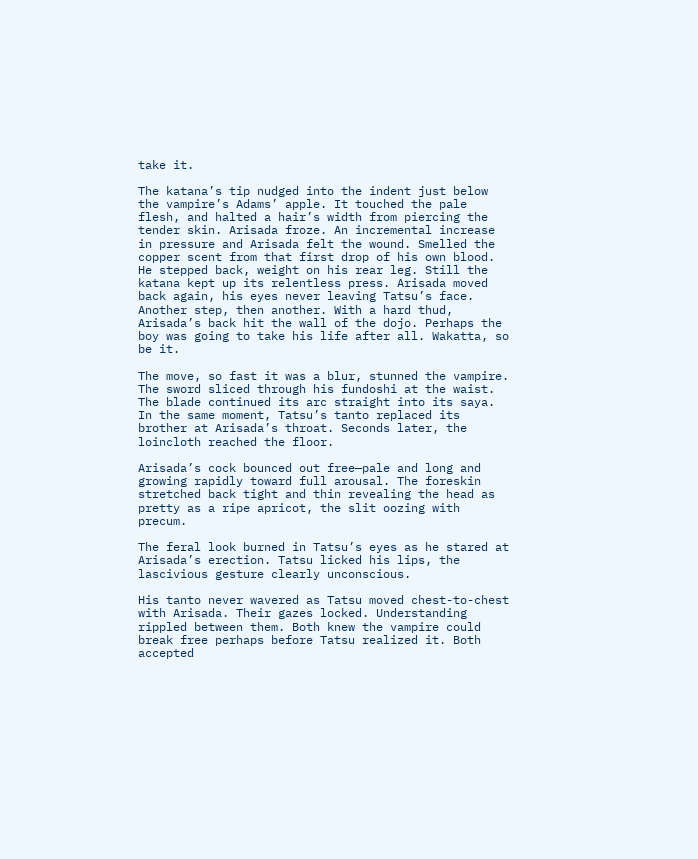take it.

The katana’s tip nudged into the indent just below the vampire’s Adams’ apple. It touched the pale flesh, and halted a hair’s width from piercing the tender skin. Arisada froze. An incremental increase in pressure and Arisada felt the wound. Smelled the copper scent from that first drop of his own blood. He stepped back, weight on his rear leg. Still the katana kept up its relentless press. Arisada moved back again, his eyes never leaving Tatsu’s face. Another step, then another. With a hard thud, Arisada’s back hit the wall of the dojo. Perhaps the boy was going to take his life after all. Wakatta, so be it.

The move, so fast it was a blur, stunned the vampire. The sword sliced through his fundoshi at the waist. The blade continued its arc straight into its saya. In the same moment, Tatsu’s tanto replaced its brother at Arisada’s throat. Seconds later, the loincloth reached the floor.

Arisada’s cock bounced out free—pale and long and growing rapidly toward full arousal. The foreskin stretched back tight and thin revealing the head as pretty as a ripe apricot, the slit oozing with precum.

The feral look burned in Tatsu’s eyes as he stared at Arisada’s erection. Tatsu licked his lips, the lascivious gesture clearly unconscious.

His tanto never wavered as Tatsu moved chest-to-chest with Arisada. Their gazes locked. Understanding rippled between them. Both knew the vampire could break free perhaps before Tatsu realized it. Both accepted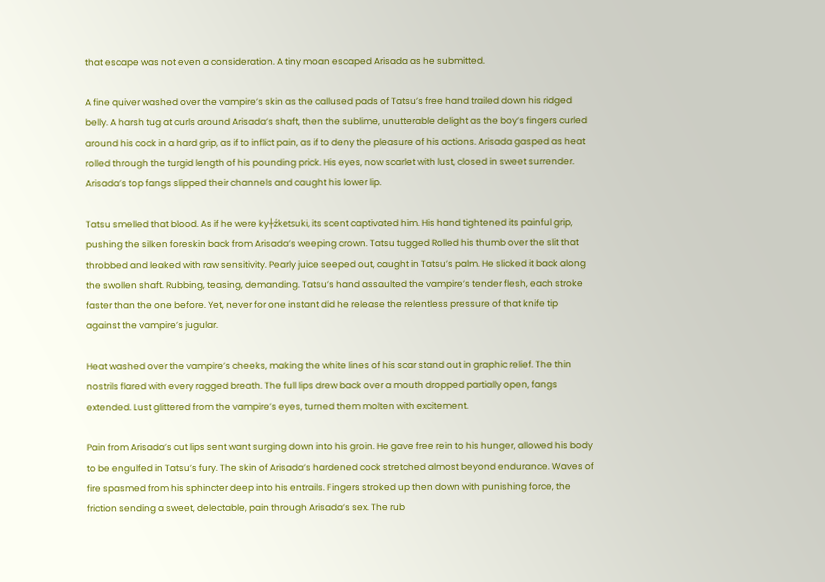that escape was not even a consideration. A tiny moan escaped Arisada as he submitted.

A fine quiver washed over the vampire’s skin as the callused pads of Tatsu’s free hand trailed down his ridged belly. A harsh tug at curls around Arisada’s shaft, then the sublime, unutterable delight as the boy’s fingers curled around his cock in a hard grip, as if to inflict pain, as if to deny the pleasure of his actions. Arisada gasped as heat rolled through the turgid length of his pounding prick. His eyes, now scarlet with lust, closed in sweet surrender. Arisada’s top fangs slipped their channels and caught his lower lip.

Tatsu smelled that blood. As if he were ky┼źketsuki, its scent captivated him. His hand tightened its painful grip, pushing the silken foreskin back from Arisada’s weeping crown. Tatsu tugged Rolled his thumb over the slit that throbbed and leaked with raw sensitivity. Pearly juice seeped out, caught in Tatsu’s palm. He slicked it back along the swollen shaft. Rubbing, teasing, demanding. Tatsu’s hand assaulted the vampire’s tender flesh, each stroke faster than the one before. Yet, never for one instant did he release the relentless pressure of that knife tip against the vampire’s jugular.

Heat washed over the vampire’s cheeks, making the white lines of his scar stand out in graphic relief. The thin nostrils flared with every ragged breath. The full lips drew back over a mouth dropped partially open, fangs extended. Lust glittered from the vampire’s eyes, turned them molten with excitement.

Pain from Arisada’s cut lips sent want surging down into his groin. He gave free rein to his hunger, allowed his body to be engulfed in Tatsu’s fury. The skin of Arisada’s hardened cock stretched almost beyond endurance. Waves of fire spasmed from his sphincter deep into his entrails. Fingers stroked up then down with punishing force, the friction sending a sweet, delectable, pain through Arisada’s sex. The rub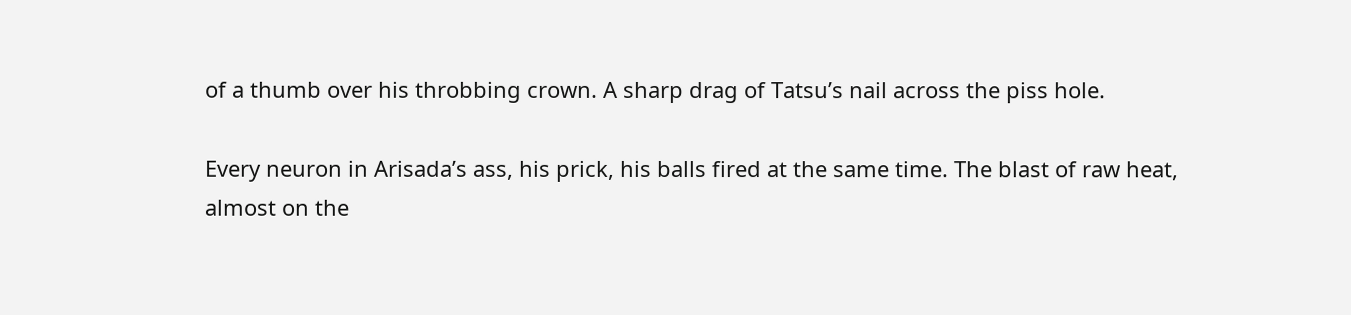of a thumb over his throbbing crown. A sharp drag of Tatsu’s nail across the piss hole.

Every neuron in Arisada’s ass, his prick, his balls fired at the same time. The blast of raw heat, almost on the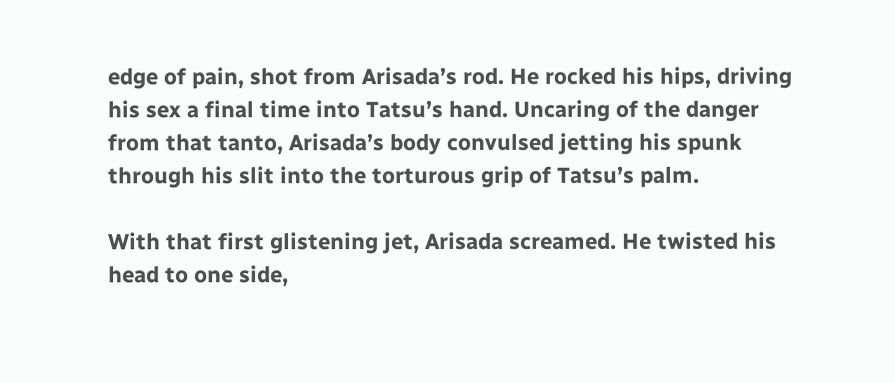edge of pain, shot from Arisada’s rod. He rocked his hips, driving his sex a final time into Tatsu’s hand. Uncaring of the danger from that tanto, Arisada’s body convulsed jetting his spunk through his slit into the torturous grip of Tatsu’s palm.

With that first glistening jet, Arisada screamed. He twisted his head to one side,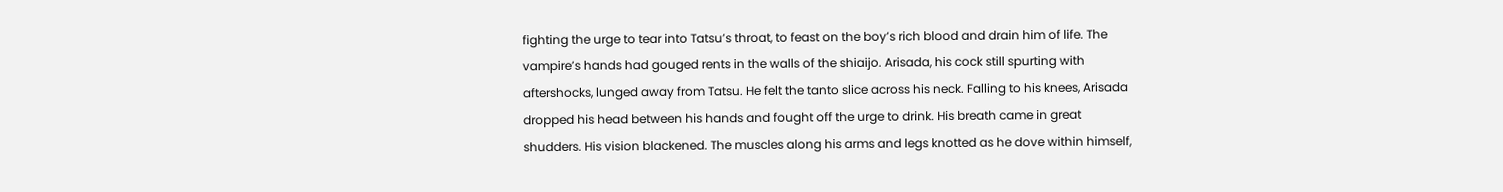fighting the urge to tear into Tatsu’s throat, to feast on the boy’s rich blood and drain him of life. The vampire’s hands had gouged rents in the walls of the shiaijo. Arisada, his cock still spurting with aftershocks, lunged away from Tatsu. He felt the tanto slice across his neck. Falling to his knees, Arisada dropped his head between his hands and fought off the urge to drink. His breath came in great shudders. His vision blackened. The muscles along his arms and legs knotted as he dove within himself,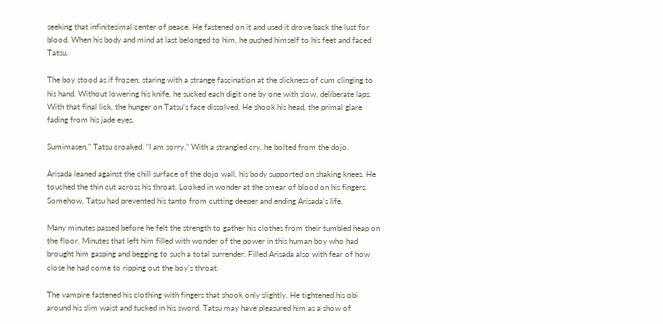seeking that infinitesimal center of peace. He fastened on it and used it drove back the lust for blood. When his body and mind at last belonged to him, he pushed himself to his feet and faced Tatsu.

The boy stood as if frozen, staring with a strange fascination at the slickness of cum clinging to his hand. Without lowering his knife, he sucked each digit one by one with slow, deliberate laps. With that final lick, the hunger on Tatsu’s face dissolved. He shook his head, the primal glare fading from his jade eyes.

Sumimasen,” Tatsu croaked. “I am sorry.” With a strangled cry, he bolted from the dojo.

Arisada leaned against the chill surface of the dojo wall, his body supported on shaking knees. He touched the thin cut across his throat. Looked in wonder at the smear of blood on his fingers. Somehow, Tatsu had prevented his tanto from cutting deeper and ending Arisada’s life.

Many minutes passed before he felt the strength to gather his clothes from their tumbled heap on the floor. Minutes that left him filled with wonder of the power in this human boy who had brought him gasping and begging to such a total surrender. Filled Arisada also with fear of how close he had come to ripping out the boy’s throat.

The vampire fastened his clothing with fingers that shook only slightly. He tightened his obi around his slim waist and tucked in his sword. Tatsu may have pleasured him as a show of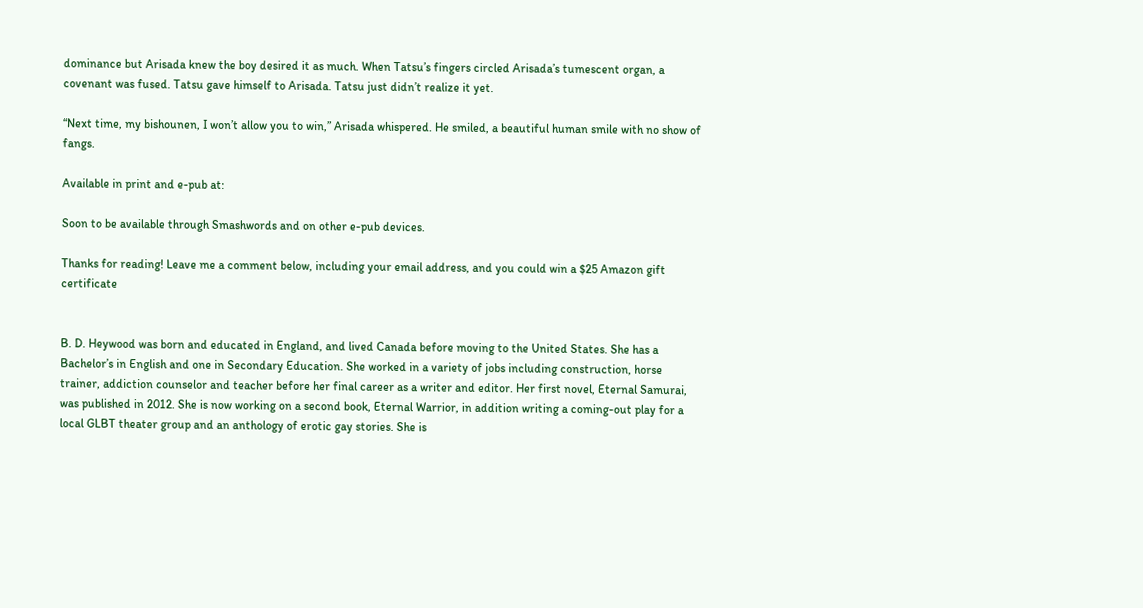dominance but Arisada knew the boy desired it as much. When Tatsu’s fingers circled Arisada’s tumescent organ, a covenant was fused. Tatsu gave himself to Arisada. Tatsu just didn’t realize it yet.

“Next time, my bishounen, I won’t allow you to win,” Arisada whispered. He smiled, a beautiful human smile with no show of fangs.

Available in print and e-pub at:

Soon to be available through Smashwords and on other e-pub devices.

Thanks for reading! Leave me a comment below, including your email address, and you could win a $25 Amazon gift certificate


B. D. Heywood was born and educated in England, and lived Canada before moving to the United States. She has a Bachelor’s in English and one in Secondary Education. She worked in a variety of jobs including construction, horse trainer, addiction counselor and teacher before her final career as a writer and editor. Her first novel, Eternal Samurai, was published in 2012. She is now working on a second book, Eternal Warrior, in addition writing a coming-out play for a local GLBT theater group and an anthology of erotic gay stories. She is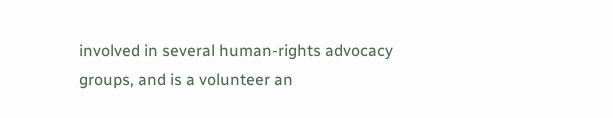involved in several human-rights advocacy groups, and is a volunteer an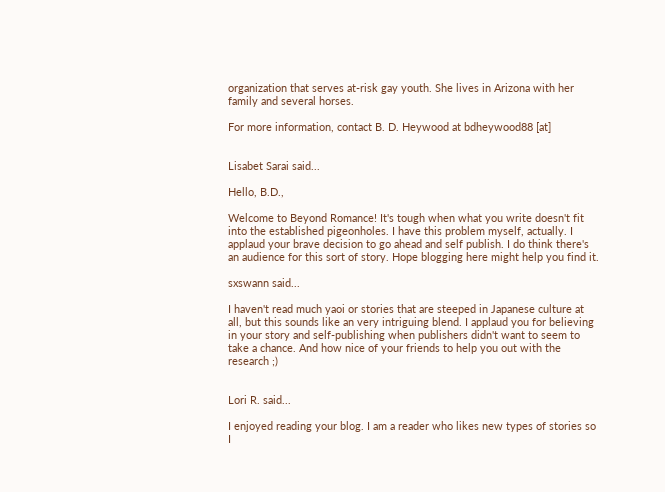organization that serves at-risk gay youth. She lives in Arizona with her family and several horses.

For more information, contact B. D. Heywood at bdheywood88 [at]


Lisabet Sarai said...

Hello, B.D.,

Welcome to Beyond Romance! It's tough when what you write doesn't fit into the established pigeonholes. I have this problem myself, actually. I applaud your brave decision to go ahead and self publish. I do think there's an audience for this sort of story. Hope blogging here might help you find it.

sxswann said...

I haven't read much yaoi or stories that are steeped in Japanese culture at all, but this sounds like an very intriguing blend. I applaud you for believing in your story and self-publishing when publishers didn't want to seem to take a chance. And how nice of your friends to help you out with the research ;)


Lori R. said...

I enjoyed reading your blog. I am a reader who likes new types of stories so I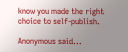know you made the right choice to self-publish.

Anonymous said...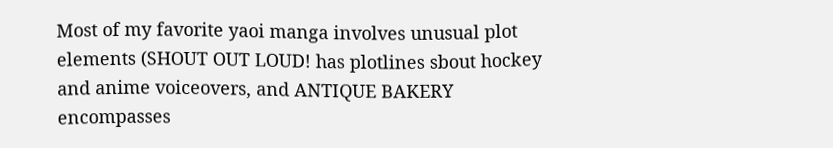Most of my favorite yaoi manga involves unusual plot elements (SHOUT OUT LOUD! has plotlines sbout hockey and anime voiceovers, and ANTIQUE BAKERY encompasses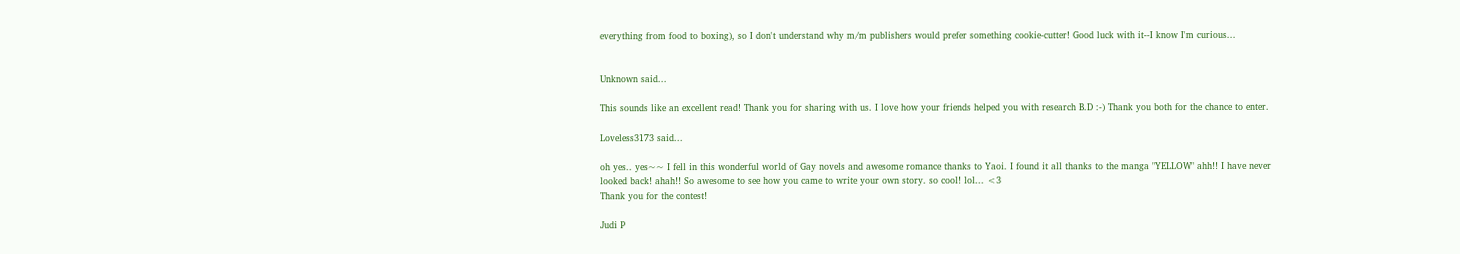everything from food to boxing), so I don't understand why m/m publishers would prefer something cookie-cutter! Good luck with it--I know I'm curious...


Unknown said...

This sounds like an excellent read! Thank you for sharing with us. I love how your friends helped you with research B.D :-) Thank you both for the chance to enter.

Loveless3173 said...

oh yes.. yes~~ I fell in this wonderful world of Gay novels and awesome romance thanks to Yaoi. I found it all thanks to the manga "YELLOW" ahh!! I have never looked back! ahah!! So awesome to see how you came to write your own story. so cool! lol... <3
Thank you for the contest!

Judi P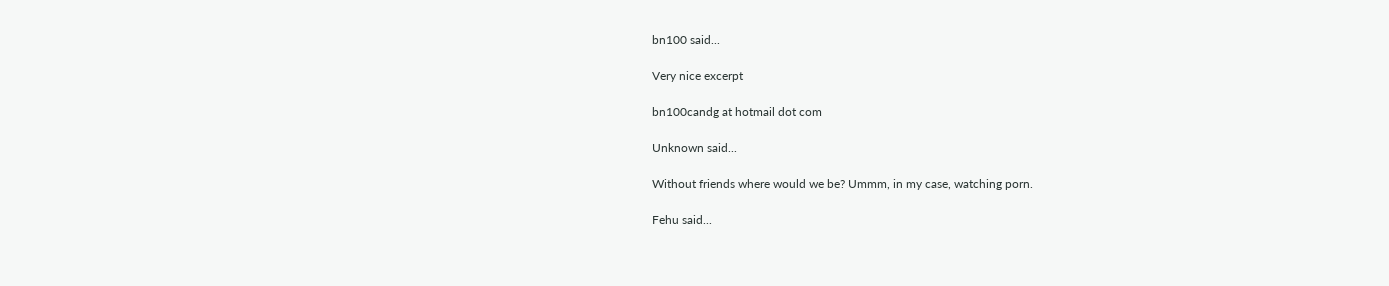bn100 said...

Very nice excerpt

bn100candg at hotmail dot com

Unknown said...

Without friends where would we be? Ummm, in my case, watching porn.

Fehu said...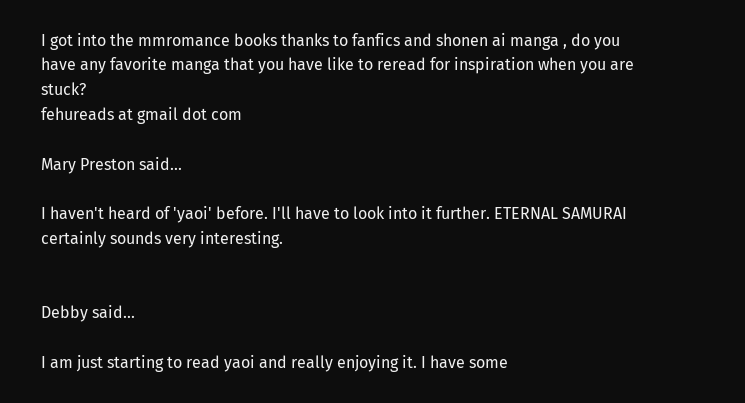I got into the mmromance books thanks to fanfics and shonen ai manga , do you have any favorite manga that you have like to reread for inspiration when you are stuck?
fehureads at gmail dot com

Mary Preston said...

I haven't heard of 'yaoi' before. I'll have to look into it further. ETERNAL SAMURAI certainly sounds very interesting.


Debby said...

I am just starting to read yaoi and really enjoying it. I have some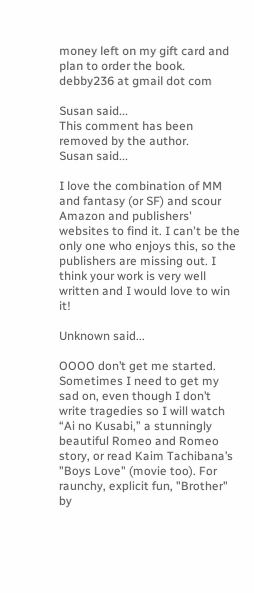money left on my gift card and plan to order the book.
debby236 at gmail dot com

Susan said...
This comment has been removed by the author.
Susan said...

I love the combination of MM and fantasy (or SF) and scour Amazon and publishers' websites to find it. I can't be the only one who enjoys this, so the publishers are missing out. I think your work is very well written and I would love to win it!

Unknown said...

OOOO don’t get me started. Sometimes I need to get my sad on, even though I don’t write tragedies so I will watch “Ai no Kusabi,” a stunningly beautiful Romeo and Romeo story, or read Kaim Tachibana’s "Boys Love" (movie too). For raunchy, explicit fun, "Brother" by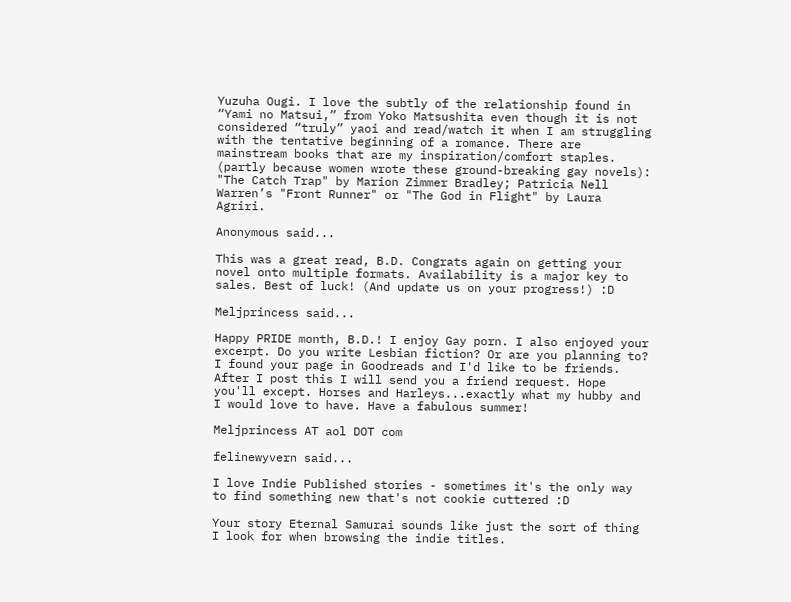Yuzuha Ougi. I love the subtly of the relationship found in “Yami no Matsui,” from Yoko Matsushita even though it is not considered “truly” yaoi and read/watch it when I am struggling with the tentative beginning of a romance. There are mainstream books that are my inspiration/comfort staples. (partly because women wrote these ground-breaking gay novels): "The Catch Trap" by Marion Zimmer Bradley; Patricia Nell Warren’s "Front Runner" or "The God in Flight" by Laura Agriri.

Anonymous said...

This was a great read, B.D. Congrats again on getting your novel onto multiple formats. Availability is a major key to sales. Best of luck! (And update us on your progress!) :D

Meljprincess said...

Happy PRIDE month, B.D.! I enjoy Gay porn. I also enjoyed your excerpt. Do you write Lesbian fiction? Or are you planning to? I found your page in Goodreads and I'd like to be friends. After I post this I will send you a friend request. Hope you'll except. Horses and Harleys...exactly what my hubby and I would love to have. Have a fabulous summer!

Meljprincess AT aol DOT com

felinewyvern said...

I love Indie Published stories - sometimes it's the only way to find something new that's not cookie cuttered :D

Your story Eternal Samurai sounds like just the sort of thing I look for when browsing the indie titles.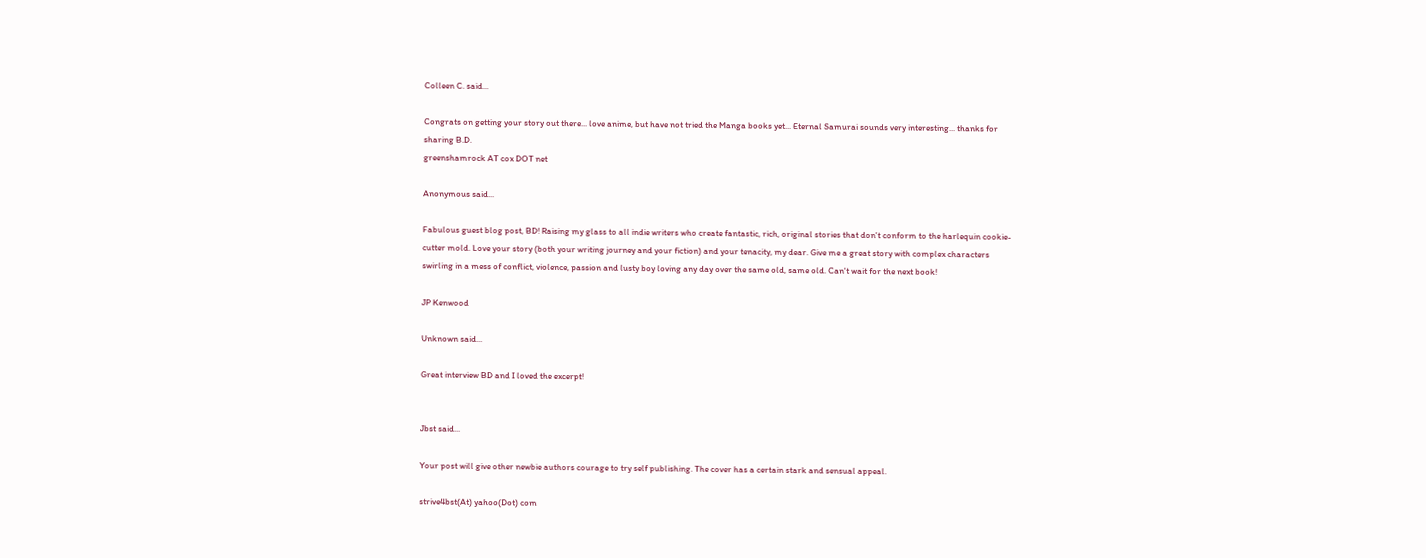Colleen C. said...

Congrats on getting your story out there... love anime, but have not tried the Manga books yet... Eternal Samurai sounds very interesting... thanks for sharing B.D.
greenshamrock AT cox DOT net

Anonymous said...

Fabulous guest blog post, BD! Raising my glass to all indie writers who create fantastic, rich, original stories that don't conform to the harlequin cookie-cutter mold. Love your story (both your writing journey and your fiction) and your tenacity, my dear. Give me a great story with complex characters swirling in a mess of conflict, violence, passion and lusty boy loving any day over the same old, same old. Can't wait for the next book!

JP Kenwood

Unknown said...

Great interview BD and I loved the excerpt!


Jbst said...

Your post will give other newbie authors courage to try self publishing. The cover has a certain stark and sensual appeal.

strive4bst(At) yahoo(Dot) com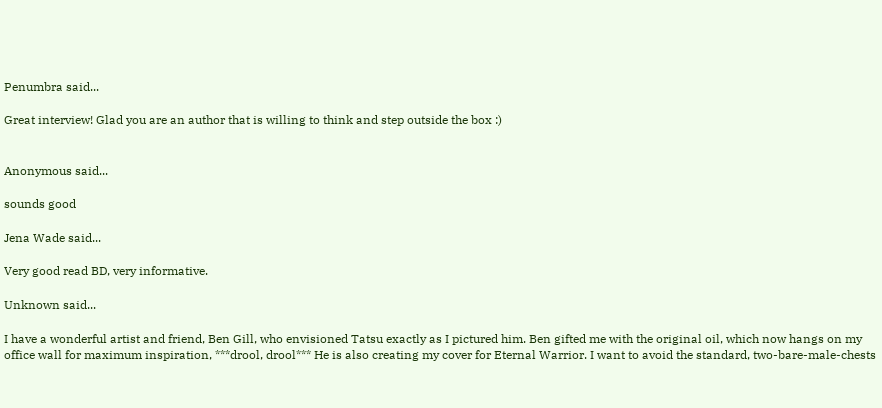Penumbra said...

Great interview! Glad you are an author that is willing to think and step outside the box :)


Anonymous said...

sounds good

Jena Wade said...

Very good read BD, very informative.

Unknown said...

I have a wonderful artist and friend, Ben Gill, who envisioned Tatsu exactly as I pictured him. Ben gifted me with the original oil, which now hangs on my office wall for maximum inspiration, ***drool, drool*** He is also creating my cover for Eternal Warrior. I want to avoid the standard, two-bare-male-chests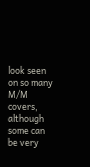look seen on so many M/M covers, although some can be very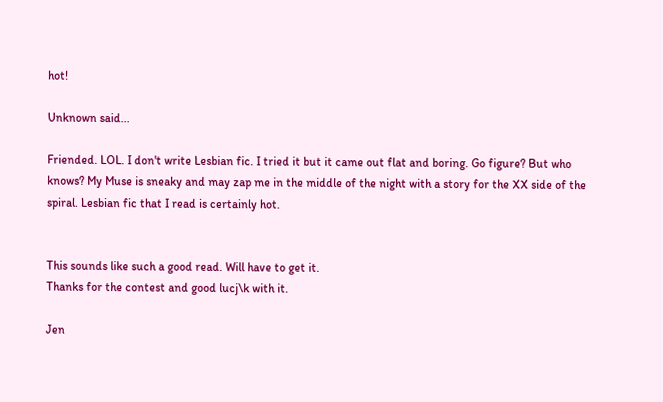hot!

Unknown said...

Friended. LOL. I don't write Lesbian fic. I tried it but it came out flat and boring. Go figure? But who knows? My Muse is sneaky and may zap me in the middle of the night with a story for the XX side of the spiral. Lesbian fic that I read is certainly hot.


This sounds like such a good read. Will have to get it.
Thanks for the contest and good lucj\k with it.

Jen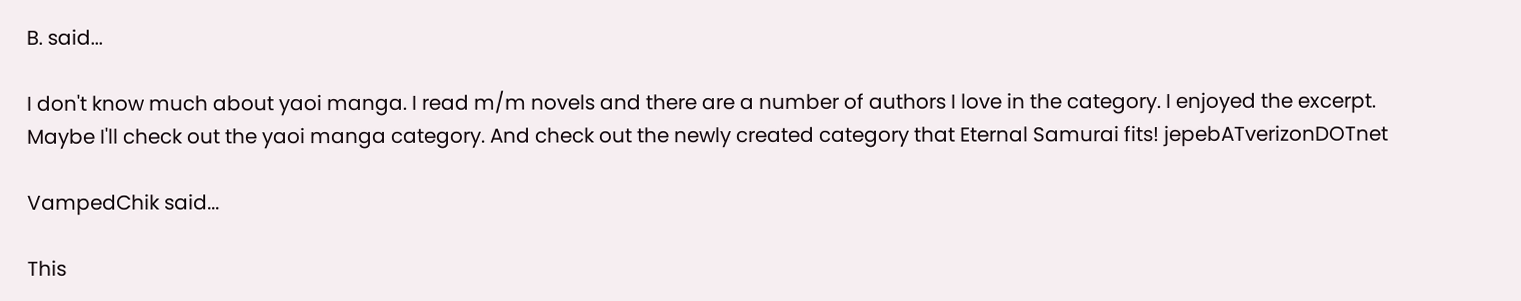B. said...

I don't know much about yaoi manga. I read m/m novels and there are a number of authors I love in the category. I enjoyed the excerpt. Maybe I'll check out the yaoi manga category. And check out the newly created category that Eternal Samurai fits! jepebATverizonDOTnet

VampedChik said...

This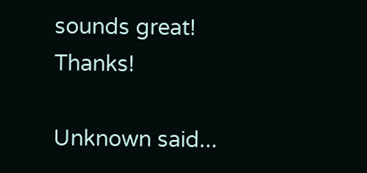sounds great! Thanks!

Unknown said...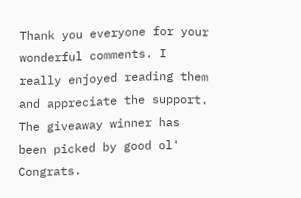Thank you everyone for your wonderful comments. I really enjoyed reading them and appreciate the support. The giveaway winner has been picked by good ol' Congrats.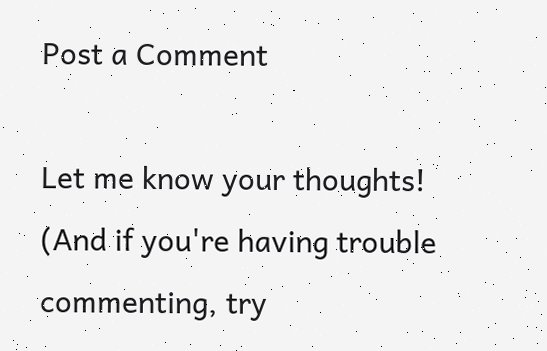Post a Comment

Let me know your thoughts! (And if you're having trouble commenting, try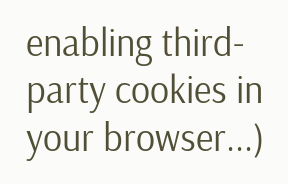enabling third-party cookies in your browser...)